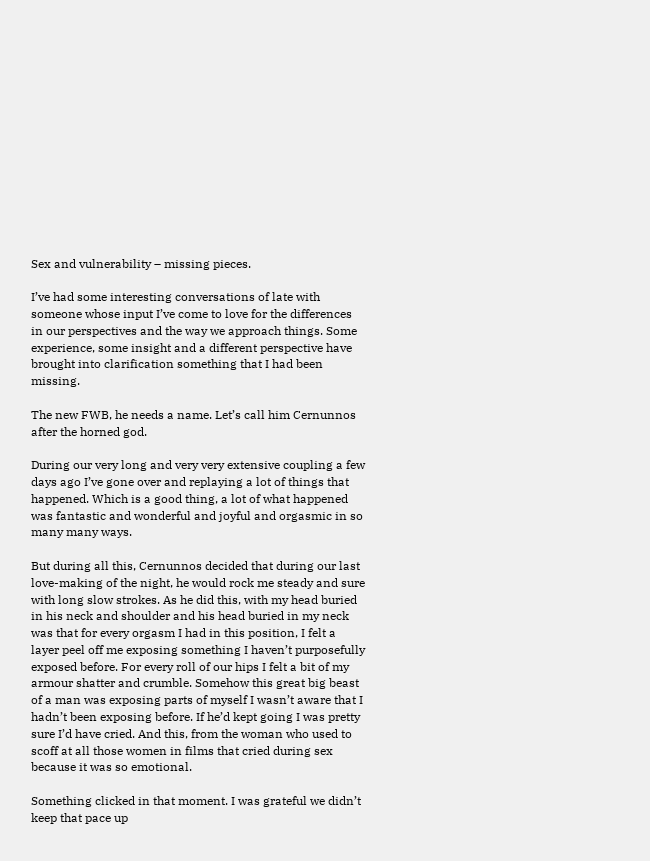Sex and vulnerability – missing pieces.

I’ve had some interesting conversations of late with someone whose input I’ve come to love for the differences in our perspectives and the way we approach things. Some experience, some insight and a different perspective have brought into clarification something that I had been missing.

The new FWB, he needs a name. Let’s call him Cernunnos after the horned god.

During our very long and very very extensive coupling a few days ago I’ve gone over and replaying a lot of things that happened. Which is a good thing, a lot of what happened was fantastic and wonderful and joyful and orgasmic in so many many ways.

But during all this, Cernunnos decided that during our last love-making of the night, he would rock me steady and sure with long slow strokes. As he did this, with my head buried in his neck and shoulder and his head buried in my neck was that for every orgasm I had in this position, I felt a layer peel off me exposing something I haven’t purposefully exposed before. For every roll of our hips I felt a bit of my armour shatter and crumble. Somehow this great big beast of a man was exposing parts of myself I wasn’t aware that I hadn’t been exposing before. If he’d kept going I was pretty sure I’d have cried. And this, from the woman who used to scoff at all those women in films that cried during sex because it was so emotional.

Something clicked in that moment. I was grateful we didn’t keep that pace up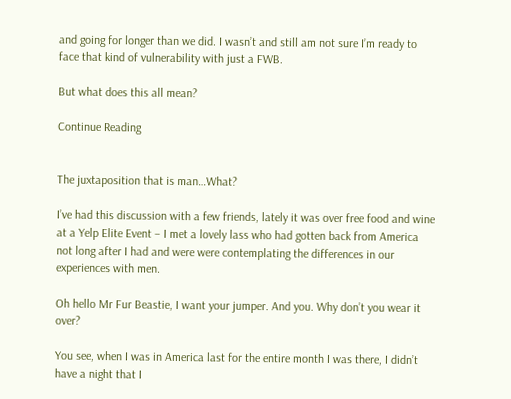and going for longer than we did. I wasn’t and still am not sure I’m ready to face that kind of vulnerability with just a FWB.

But what does this all mean?

Continue Reading


The juxtaposition that is man…What?

I’ve had this discussion with a few friends, lately it was over free food and wine at a Yelp Elite Event – I met a lovely lass who had gotten back from America not long after I had and were were contemplating the differences in our experiences with men.

Oh hello Mr Fur Beastie, I want your jumper. And you. Why don’t you wear it over?

You see, when I was in America last for the entire month I was there, I didn’t have a night that I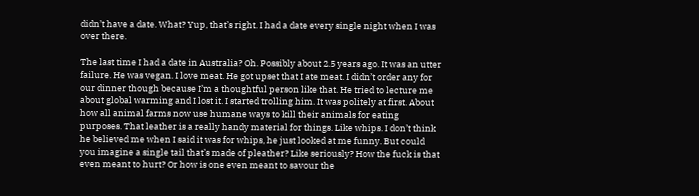didn’t have a date. What? Yup, that’s right. I had a date every single night when I was over there.

The last time I had a date in Australia? Oh. Possibly about 2.5 years ago. It was an utter failure. He was vegan. I love meat. He got upset that I ate meat. I didn’t order any for our dinner though because I’m a thoughtful person like that. He tried to lecture me about global warming and I lost it. I started trolling him. It was politely at first. About how all animal farms now use humane ways to kill their animals for eating purposes. That leather is a really handy material for things. Like whips. I don’t think he believed me when I said it was for whips, he just looked at me funny. But could you imagine a single tail that’s made of pleather? Like seriously? How the fuck is that even meant to hurt? Or how is one even meant to savour the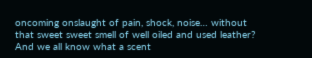oncoming onslaught of pain, shock, noise… without that sweet sweet smell of well oiled and used leather? And we all know what a scent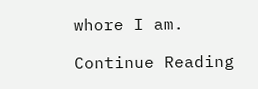whore I am.

Continue Reading